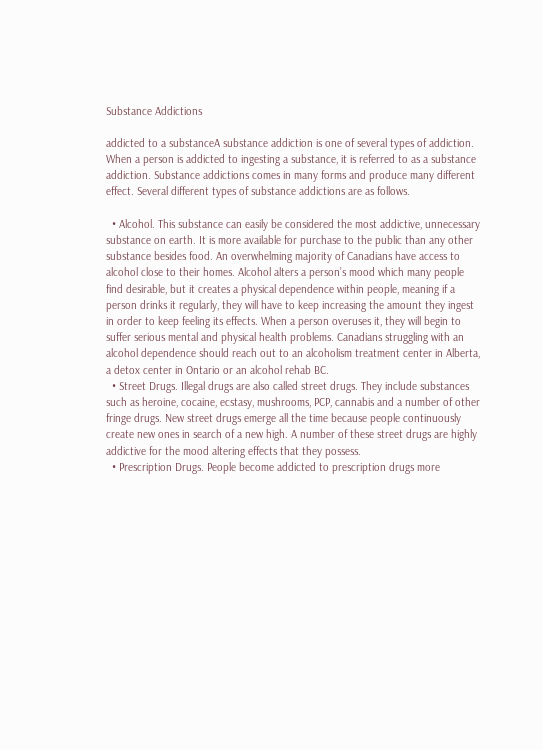Substance Addictions

addicted to a substanceA substance addiction is one of several types of addiction. When a person is addicted to ingesting a substance, it is referred to as a substance addiction. Substance addictions comes in many forms and produce many different effect. Several different types of substance addictions are as follows.

  • Alcohol. This substance can easily be considered the most addictive, unnecessary substance on earth. It is more available for purchase to the public than any other substance besides food. An overwhelming majority of Canadians have access to alcohol close to their homes. Alcohol alters a person’s mood which many people find desirable, but it creates a physical dependence within people, meaning if a person drinks it regularly, they will have to keep increasing the amount they ingest in order to keep feeling its effects. When a person overuses it, they will begin to suffer serious mental and physical health problems. Canadians struggling with an alcohol dependence should reach out to an alcoholism treatment center in Alberta, a detox center in Ontario or an alcohol rehab BC.
  • Street Drugs. Illegal drugs are also called street drugs. They include substances such as heroine, cocaine, ecstasy, mushrooms, PCP, cannabis and a number of other fringe drugs. New street drugs emerge all the time because people continuously create new ones in search of a new high. A number of these street drugs are highly addictive for the mood altering effects that they possess.
  • Prescription Drugs. People become addicted to prescription drugs more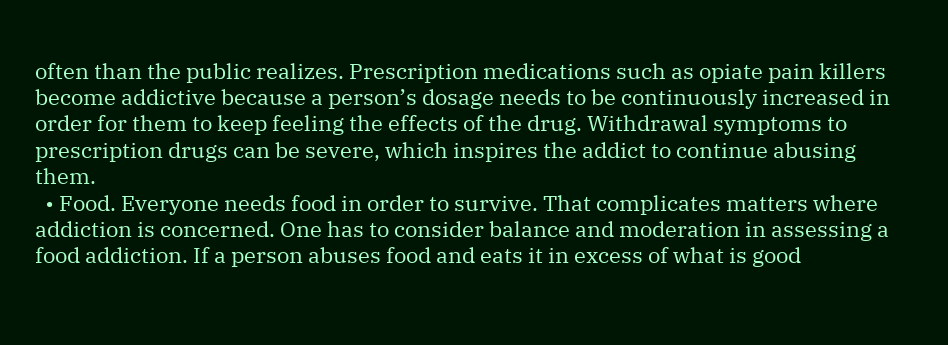often than the public realizes. Prescription medications such as opiate pain killers become addictive because a person’s dosage needs to be continuously increased in order for them to keep feeling the effects of the drug. Withdrawal symptoms to prescription drugs can be severe, which inspires the addict to continue abusing them.
  • Food. Everyone needs food in order to survive. That complicates matters where addiction is concerned. One has to consider balance and moderation in assessing a food addiction. If a person abuses food and eats it in excess of what is good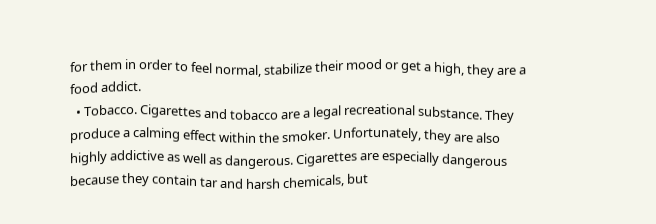for them in order to feel normal, stabilize their mood or get a high, they are a food addict.
  • Tobacco. Cigarettes and tobacco are a legal recreational substance. They produce a calming effect within the smoker. Unfortunately, they are also highly addictive as well as dangerous. Cigarettes are especially dangerous because they contain tar and harsh chemicals, but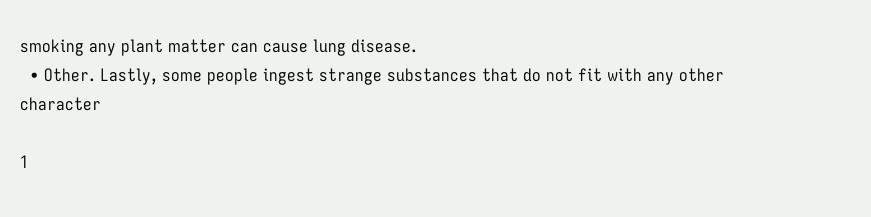smoking any plant matter can cause lung disease.
  • Other. Lastly, some people ingest strange substances that do not fit with any other character

1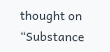thought on “Substance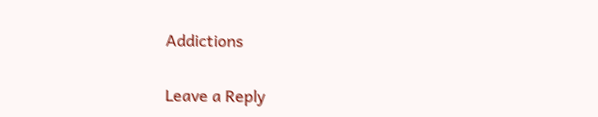Addictions

Leave a Reply